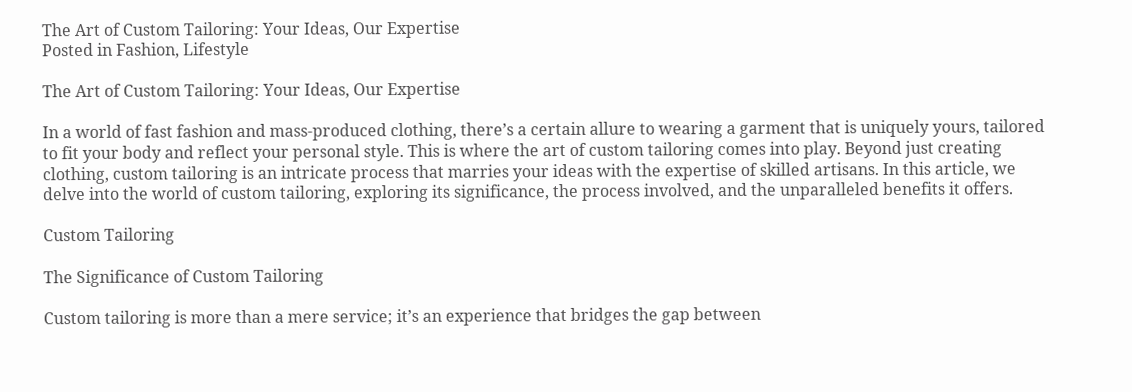The Art of Custom Tailoring: Your Ideas, Our Expertise
Posted in Fashion, Lifestyle

The Art of Custom Tailoring: Your Ideas, Our Expertise

In a world of fast fashion and mass-produced clothing, there’s a certain allure to wearing a garment that is uniquely yours, tailored to fit your body and reflect your personal style. This is where the art of custom tailoring comes into play. Beyond just creating clothing, custom tailoring is an intricate process that marries your ideas with the expertise of skilled artisans. In this article, we delve into the world of custom tailoring, exploring its significance, the process involved, and the unparalleled benefits it offers.

Custom Tailoring

The Significance of Custom Tailoring

Custom tailoring is more than a mere service; it’s an experience that bridges the gap between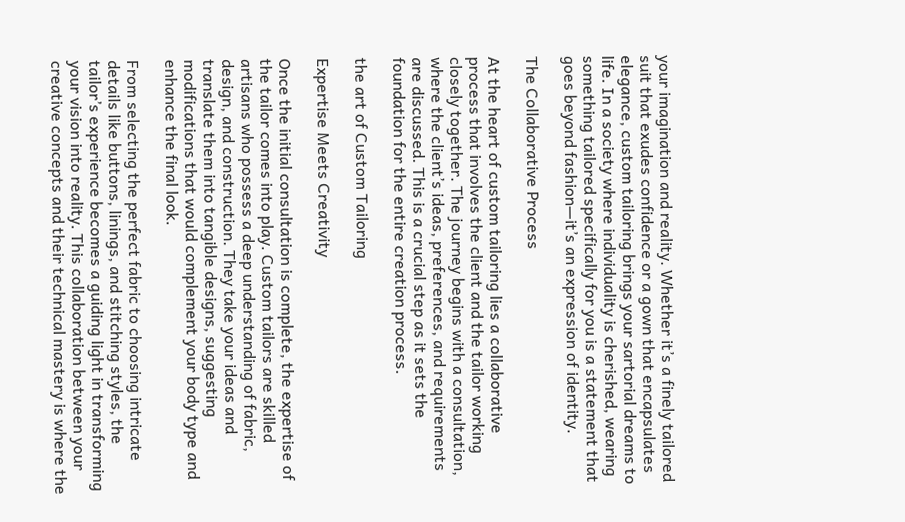your imagination and reality. Whether it’s a finely tailored suit that exudes confidence or a gown that encapsulates elegance, custom tailoring brings your sartorial dreams to life. In a society where individuality is cherished, wearing something tailored specifically for you is a statement that goes beyond fashion—it’s an expression of identity.

The Collaborative Process

At the heart of custom tailoring lies a collaborative process that involves the client and the tailor working closely together. The journey begins with a consultation, where the client’s ideas, preferences, and requirements are discussed. This is a crucial step as it sets the foundation for the entire creation process.

the art of Custom Tailoring

Expertise Meets Creativity

Once the initial consultation is complete, the expertise of the tailor comes into play. Custom tailors are skilled artisans who possess a deep understanding of fabric, design, and construction. They take your ideas and translate them into tangible designs, suggesting modifications that would complement your body type and enhance the final look.

From selecting the perfect fabric to choosing intricate details like buttons, linings, and stitching styles, the tailor’s experience becomes a guiding light in transforming your vision into reality. This collaboration between your creative concepts and their technical mastery is where the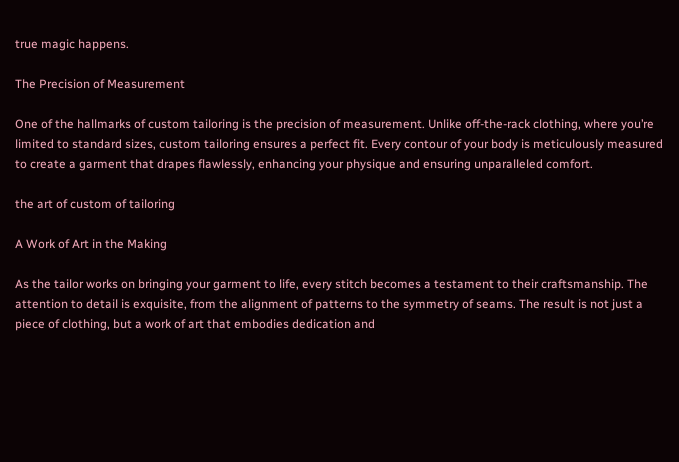true magic happens.

The Precision of Measurement

One of the hallmarks of custom tailoring is the precision of measurement. Unlike off-the-rack clothing, where you’re limited to standard sizes, custom tailoring ensures a perfect fit. Every contour of your body is meticulously measured to create a garment that drapes flawlessly, enhancing your physique and ensuring unparalleled comfort.

the art of custom of tailoring

A Work of Art in the Making

As the tailor works on bringing your garment to life, every stitch becomes a testament to their craftsmanship. The attention to detail is exquisite, from the alignment of patterns to the symmetry of seams. The result is not just a piece of clothing, but a work of art that embodies dedication and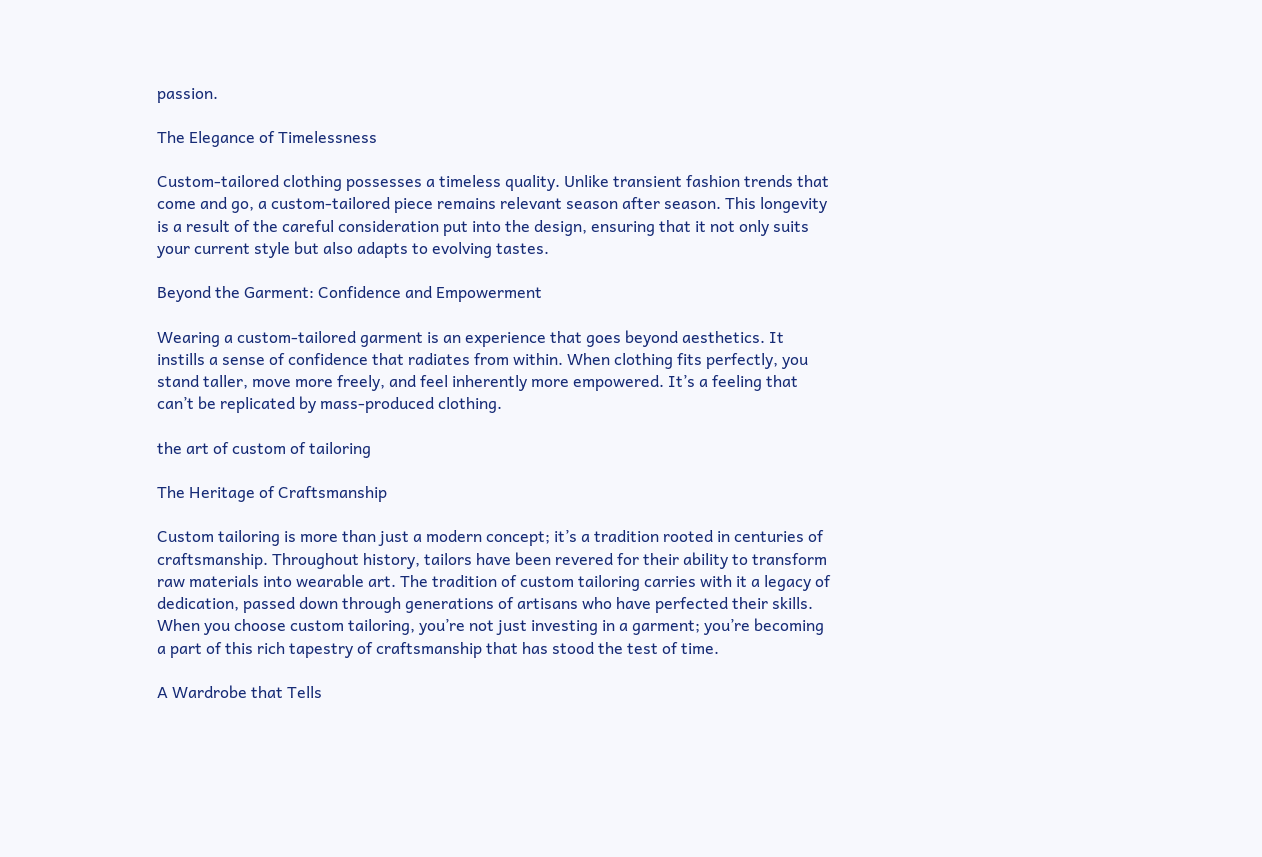passion.

The Elegance of Timelessness

Custom-tailored clothing possesses a timeless quality. Unlike transient fashion trends that come and go, a custom-tailored piece remains relevant season after season. This longevity is a result of the careful consideration put into the design, ensuring that it not only suits your current style but also adapts to evolving tastes.

Beyond the Garment: Confidence and Empowerment

Wearing a custom-tailored garment is an experience that goes beyond aesthetics. It instills a sense of confidence that radiates from within. When clothing fits perfectly, you stand taller, move more freely, and feel inherently more empowered. It’s a feeling that can’t be replicated by mass-produced clothing.

the art of custom of tailoring

The Heritage of Craftsmanship

Custom tailoring is more than just a modern concept; it’s a tradition rooted in centuries of craftsmanship. Throughout history, tailors have been revered for their ability to transform raw materials into wearable art. The tradition of custom tailoring carries with it a legacy of dedication, passed down through generations of artisans who have perfected their skills. When you choose custom tailoring, you’re not just investing in a garment; you’re becoming a part of this rich tapestry of craftsmanship that has stood the test of time.

A Wardrobe that Tells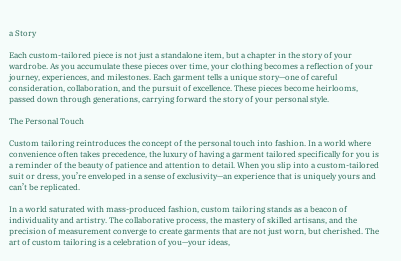a Story

Each custom-tailored piece is not just a standalone item, but a chapter in the story of your wardrobe. As you accumulate these pieces over time, your clothing becomes a reflection of your journey, experiences, and milestones. Each garment tells a unique story—one of careful consideration, collaboration, and the pursuit of excellence. These pieces become heirlooms, passed down through generations, carrying forward the story of your personal style.

The Personal Touch

Custom tailoring reintroduces the concept of the personal touch into fashion. In a world where convenience often takes precedence, the luxury of having a garment tailored specifically for you is a reminder of the beauty of patience and attention to detail. When you slip into a custom-tailored suit or dress, you’re enveloped in a sense of exclusivity—an experience that is uniquely yours and can’t be replicated.

In a world saturated with mass-produced fashion, custom tailoring stands as a beacon of individuality and artistry. The collaborative process, the mastery of skilled artisans, and the precision of measurement converge to create garments that are not just worn, but cherished. The art of custom tailoring is a celebration of you—your ideas,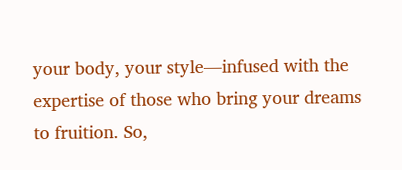your body, your style—infused with the expertise of those who bring your dreams to fruition. So,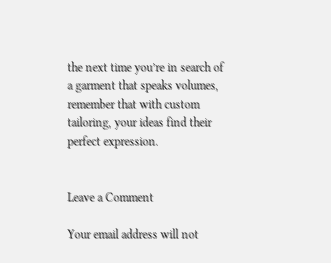the next time you’re in search of a garment that speaks volumes, remember that with custom tailoring, your ideas find their perfect expression.


Leave a Comment

Your email address will not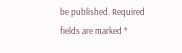be published. Required fields are marked *